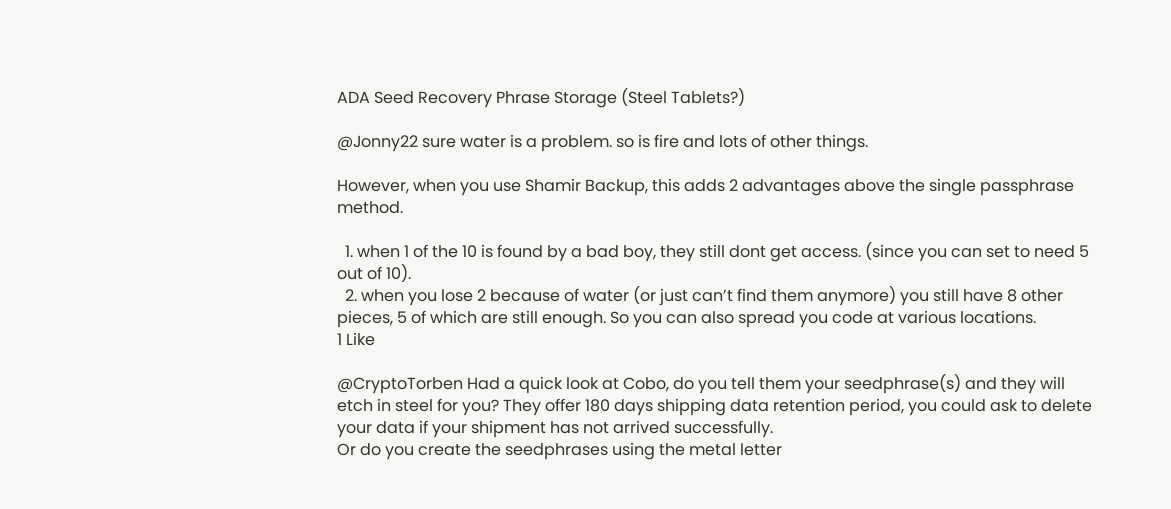ADA Seed Recovery Phrase Storage (Steel Tablets?)

@Jonny22 sure water is a problem. so is fire and lots of other things.

However, when you use Shamir Backup, this adds 2 advantages above the single passphrase method.

  1. when 1 of the 10 is found by a bad boy, they still dont get access. (since you can set to need 5 out of 10).
  2. when you lose 2 because of water (or just can’t find them anymore) you still have 8 other pieces, 5 of which are still enough. So you can also spread you code at various locations.
1 Like

@CryptoTorben Had a quick look at Cobo, do you tell them your seedphrase(s) and they will etch in steel for you? They offer 180 days shipping data retention period, you could ask to delete your data if your shipment has not arrived successfully.
Or do you create the seedphrases using the metal letter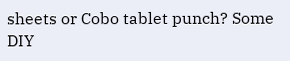sheets or Cobo tablet punch? Some DIY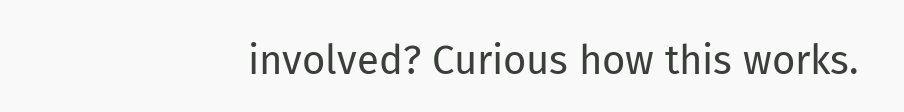involved? Curious how this works.